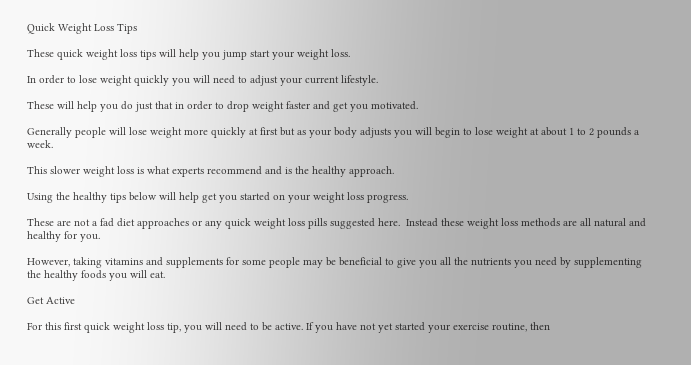Quick Weight Loss Tips

These quick weight loss tips will help you jump start your weight loss.

In order to lose weight quickly you will need to adjust your current lifestyle.

These will help you do just that in order to drop weight faster and get you motivated.

Generally people will lose weight more quickly at first but as your body adjusts you will begin to lose weight at about 1 to 2 pounds a week.

This slower weight loss is what experts recommend and is the healthy approach.

Using the healthy tips below will help get you started on your weight loss progress.

These are not a fad diet approaches or any quick weight loss pills suggested here.  Instead these weight loss methods are all natural and healthy for you.

However, taking vitamins and supplements for some people may be beneficial to give you all the nutrients you need by supplementing the healthy foods you will eat.

Get Active

For this first quick weight loss tip, you will need to be active. If you have not yet started your exercise routine, then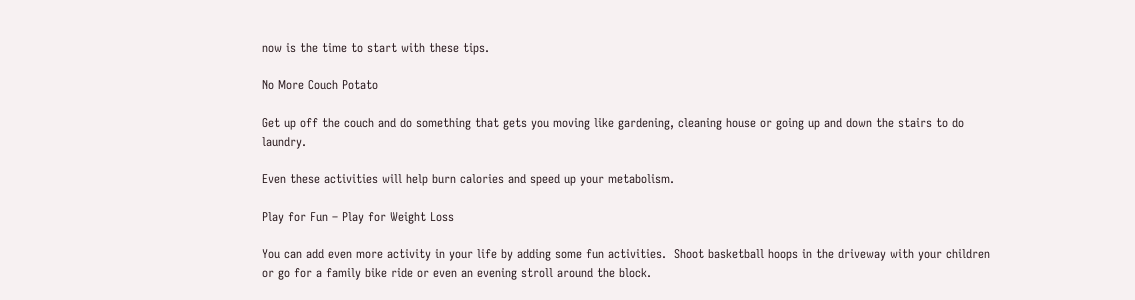now is the time to start with these tips.

No More Couch Potato

Get up off the couch and do something that gets you moving like gardening, cleaning house or going up and down the stairs to do laundry.

Even these activities will help burn calories and speed up your metabolism.

Play for Fun – Play for Weight Loss

You can add even more activity in your life by adding some fun activities.  Shoot basketball hoops in the driveway with your children or go for a family bike ride or even an evening stroll around the block.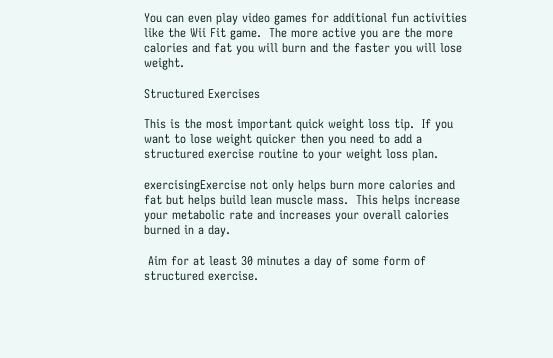You can even play video games for additional fun activities like the Wii Fit game.  The more active you are the more calories and fat you will burn and the faster you will lose weight.

Structured Exercises

This is the most important quick weight loss tip.  If you want to lose weight quicker then you need to add a structured exercise routine to your weight loss plan.

exercisingExercise not only helps burn more calories and fat but helps build lean muscle mass.  This helps increase your metabolic rate and increases your overall calories burned in a day.

 Aim for at least 30 minutes a day of some form of structured exercise.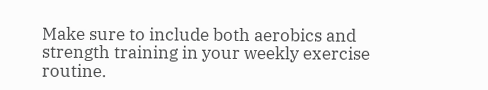Make sure to include both aerobics and strength training in your weekly exercise routine.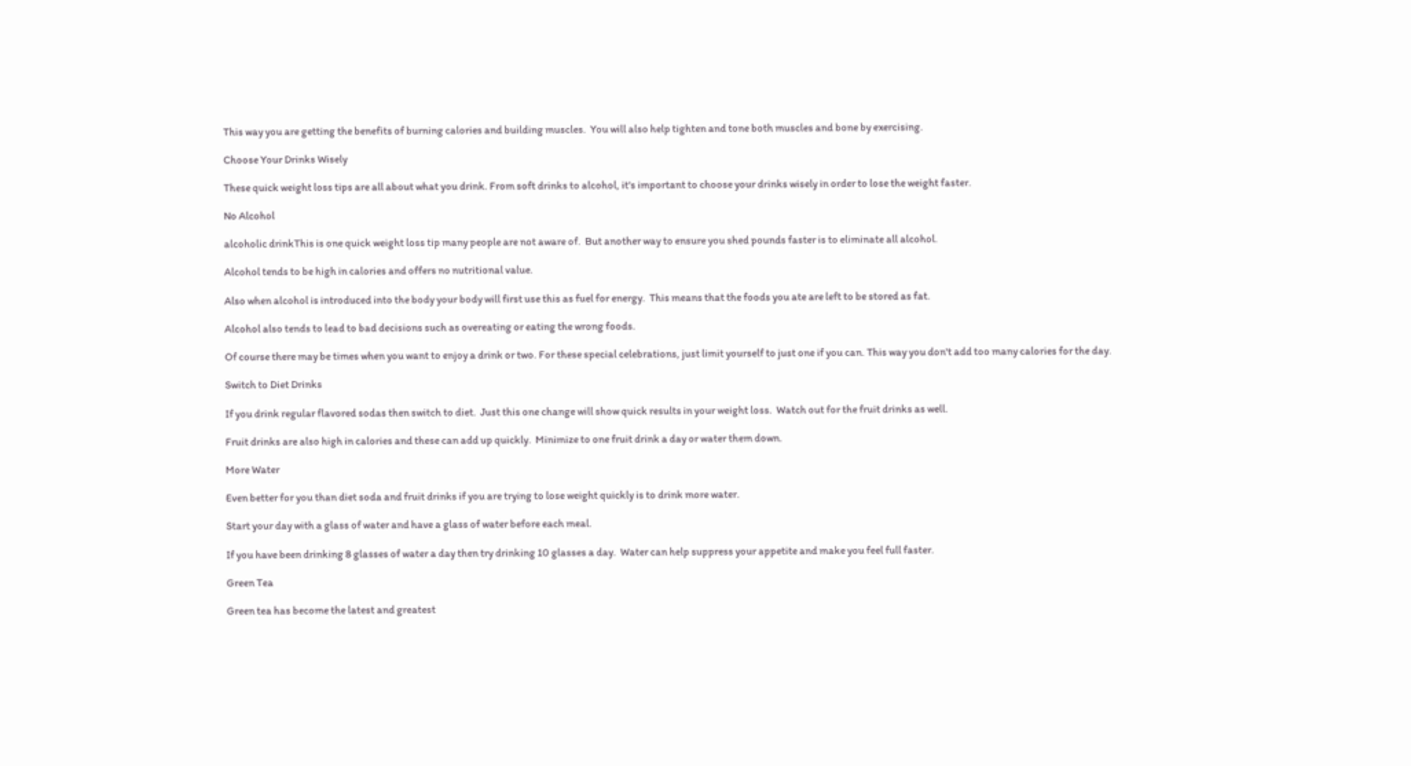This way you are getting the benefits of burning calories and building muscles.  You will also help tighten and tone both muscles and bone by exercising.

Choose Your Drinks Wisely

These quick weight loss tips are all about what you drink. From soft drinks to alcohol, it's important to choose your drinks wisely in order to lose the weight faster.

No Alcohol

alcoholic drinkThis is one quick weight loss tip many people are not aware of.  But another way to ensure you shed pounds faster is to eliminate all alcohol.

Alcohol tends to be high in calories and offers no nutritional value.

Also when alcohol is introduced into the body your body will first use this as fuel for energy.  This means that the foods you ate are left to be stored as fat.

Alcohol also tends to lead to bad decisions such as overeating or eating the wrong foods.

Of course there may be times when you want to enjoy a drink or two. For these special celebrations, just limit yourself to just one if you can. This way you don't add too many calories for the day.

Switch to Diet Drinks

If you drink regular flavored sodas then switch to diet.  Just this one change will show quick results in your weight loss.  Watch out for the fruit drinks as well.

Fruit drinks are also high in calories and these can add up quickly.  Minimize to one fruit drink a day or water them down.

More Water

Even better for you than diet soda and fruit drinks if you are trying to lose weight quickly is to drink more water.

Start your day with a glass of water and have a glass of water before each meal.

If you have been drinking 8 glasses of water a day then try drinking 10 glasses a day.  Water can help suppress your appetite and make you feel full faster.

Green Tea

Green tea has become the latest and greatest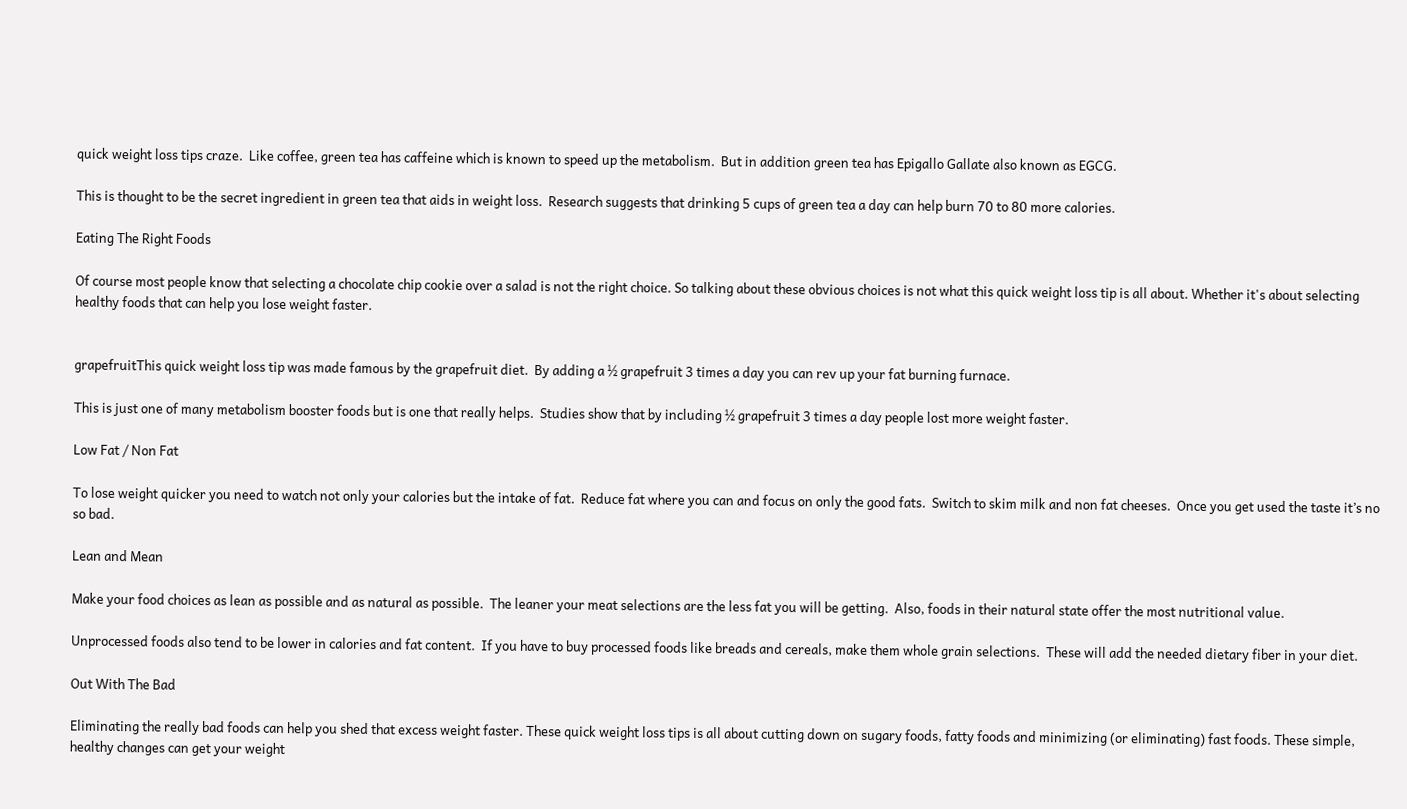quick weight loss tips craze.  Like coffee, green tea has caffeine which is known to speed up the metabolism.  But in addition green tea has Epigallo Gallate also known as EGCG.

This is thought to be the secret ingredient in green tea that aids in weight loss.  Research suggests that drinking 5 cups of green tea a day can help burn 70 to 80 more calories.

Eating The Right Foods

Of course most people know that selecting a chocolate chip cookie over a salad is not the right choice. So talking about these obvious choices is not what this quick weight loss tip is all about. Whether it's about selecting healthy foods that can help you lose weight faster.


grapefruitThis quick weight loss tip was made famous by the grapefruit diet.  By adding a ½ grapefruit 3 times a day you can rev up your fat burning furnace.

This is just one of many metabolism booster foods but is one that really helps.  Studies show that by including ½ grapefruit 3 times a day people lost more weight faster.

Low Fat / Non Fat

To lose weight quicker you need to watch not only your calories but the intake of fat.  Reduce fat where you can and focus on only the good fats.  Switch to skim milk and non fat cheeses.  Once you get used the taste it’s no so bad.

Lean and Mean

Make your food choices as lean as possible and as natural as possible.  The leaner your meat selections are the less fat you will be getting.  Also, foods in their natural state offer the most nutritional value.

Unprocessed foods also tend to be lower in calories and fat content.  If you have to buy processed foods like breads and cereals, make them whole grain selections.  These will add the needed dietary fiber in your diet.

Out With The Bad

Eliminating the really bad foods can help you shed that excess weight faster. These quick weight loss tips is all about cutting down on sugary foods, fatty foods and minimizing (or eliminating) fast foods. These simple, healthy changes can get your weight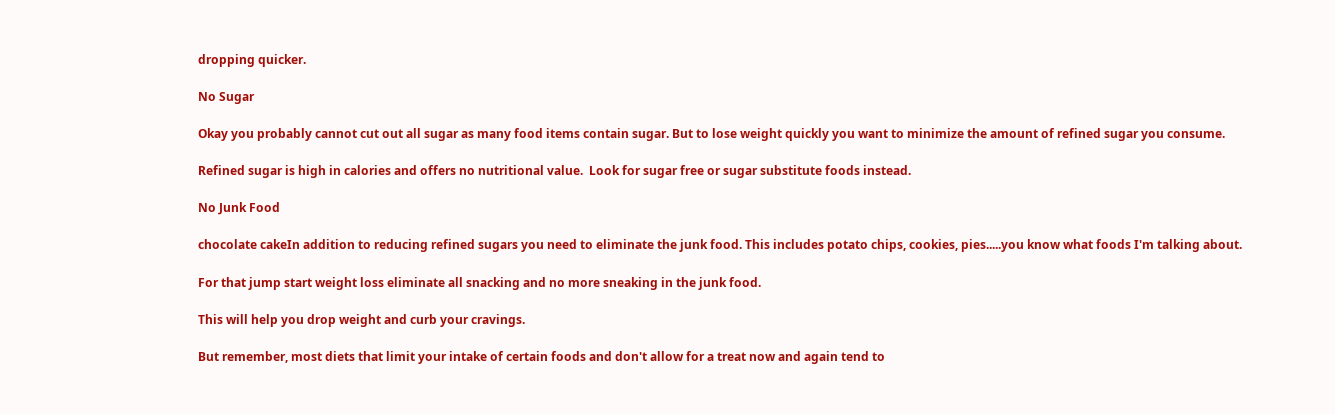dropping quicker.

No Sugar

Okay you probably cannot cut out all sugar as many food items contain sugar. But to lose weight quickly you want to minimize the amount of refined sugar you consume.

Refined sugar is high in calories and offers no nutritional value.  Look for sugar free or sugar substitute foods instead.

No Junk Food

chocolate cakeIn addition to reducing refined sugars you need to eliminate the junk food. This includes potato chips, cookies, pies.....you know what foods I'm talking about.

For that jump start weight loss eliminate all snacking and no more sneaking in the junk food.

This will help you drop weight and curb your cravings.

But remember, most diets that limit your intake of certain foods and don't allow for a treat now and again tend to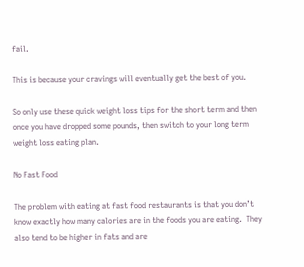fail.

This is because your cravings will eventually get the best of you.

So only use these quick weight loss tips for the short term and then once you have dropped some pounds, then switch to your long term weight loss eating plan.

No Fast Food

The problem with eating at fast food restaurants is that you don’t know exactly how many calories are in the foods you are eating.  They also tend to be higher in fats and are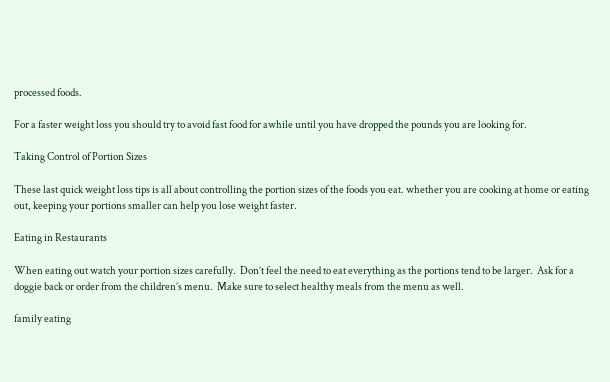processed foods.

For a faster weight loss you should try to avoid fast food for awhile until you have dropped the pounds you are looking for.

Taking Control of Portion Sizes

These last quick weight loss tips is all about controlling the portion sizes of the foods you eat. whether you are cooking at home or eating out, keeping your portions smaller can help you lose weight faster.

Eating in Restaurants

When eating out watch your portion sizes carefully.  Don’t feel the need to eat everything as the portions tend to be larger.  Ask for a doggie back or order from the children’s menu.  Make sure to select healthy meals from the menu as well.

family eating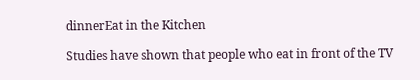dinnerEat in the Kitchen

Studies have shown that people who eat in front of the TV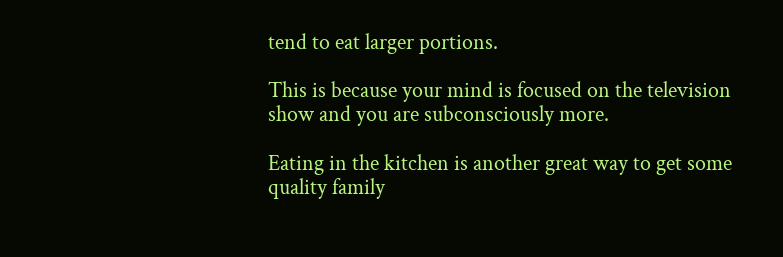tend to eat larger portions.

This is because your mind is focused on the television show and you are subconsciously more.

Eating in the kitchen is another great way to get some quality family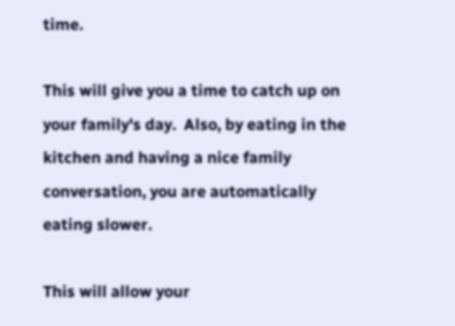time.

This will give you a time to catch up on your family's day.  Also, by eating in the kitchen and having a nice family conversation, you are automatically eating slower.

This will allow your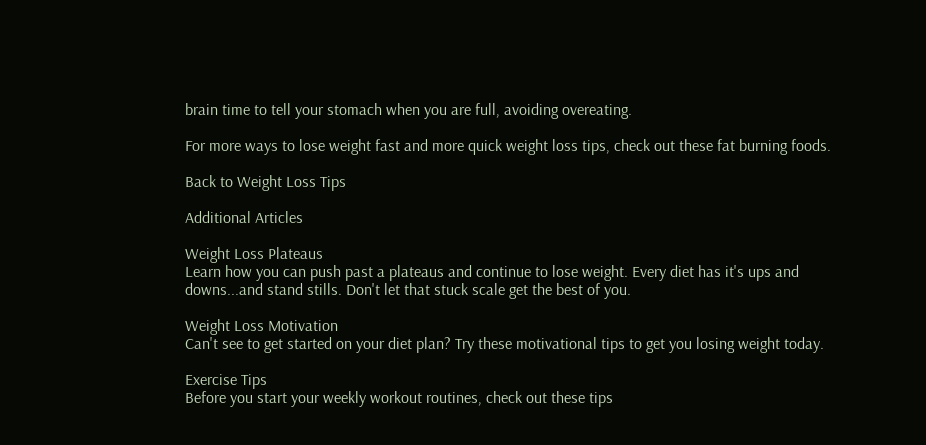brain time to tell your stomach when you are full, avoiding overeating.

For more ways to lose weight fast and more quick weight loss tips, check out these fat burning foods.

Back to Weight Loss Tips

Additional Articles

Weight Loss Plateaus
Learn how you can push past a plateaus and continue to lose weight. Every diet has it's ups and downs...and stand stills. Don't let that stuck scale get the best of you.

Weight Loss Motivation
Can't see to get started on your diet plan? Try these motivational tips to get you losing weight today.

Exercise Tips
Before you start your weekly workout routines, check out these tips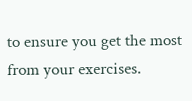to ensure you get the most from your exercises.